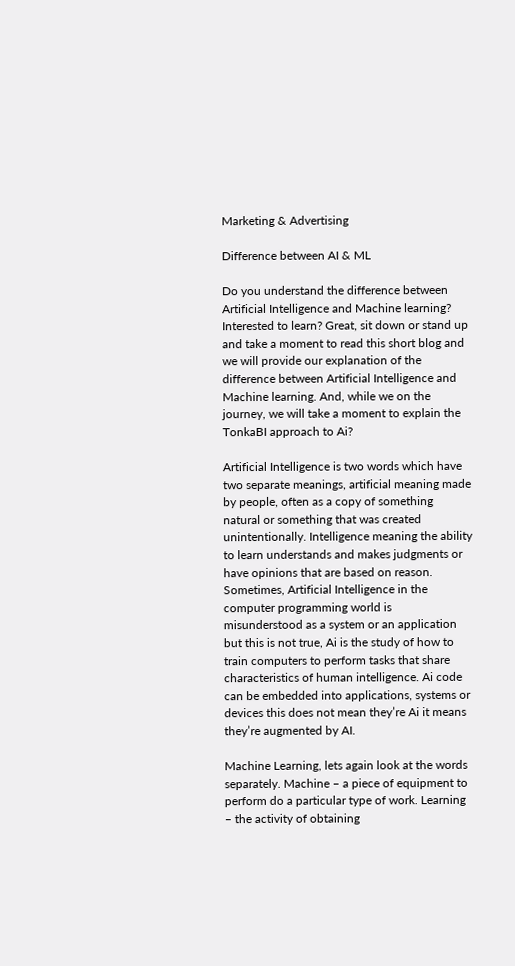Marketing & Advertising

Difference between AI & ML

Do you understand the difference between Artificial Intelligence and Machine learning? Interested to learn? Great, sit down or stand up and take a moment to read this short blog and we will provide our explanation of the difference between Artificial Intelligence and Machine learning. And, while we on the journey, we will take a moment to explain the TonkaBI approach to Ai?

Artificial Intelligence is two words which have two separate meanings, artificial meaning made by people, often as a copy of something natural or something that was created unintentionally. Intelligence meaning the ability to learn understands and makes judgments or have opinions that are based on reason. Sometimes, Artificial Intelligence in the computer programming world is misunderstood as a system or an application but this is not true, Ai is the study of how to train computers to perform tasks that share characteristics of human intelligence. Ai code can be embedded into applications, systems or devices this does not mean they’re Ai it means they’re augmented by AI.

Machine Learning, lets again look at the words separately. Machine – a piece of equipment to perform do a particular type of work. Learning – the activity of obtaining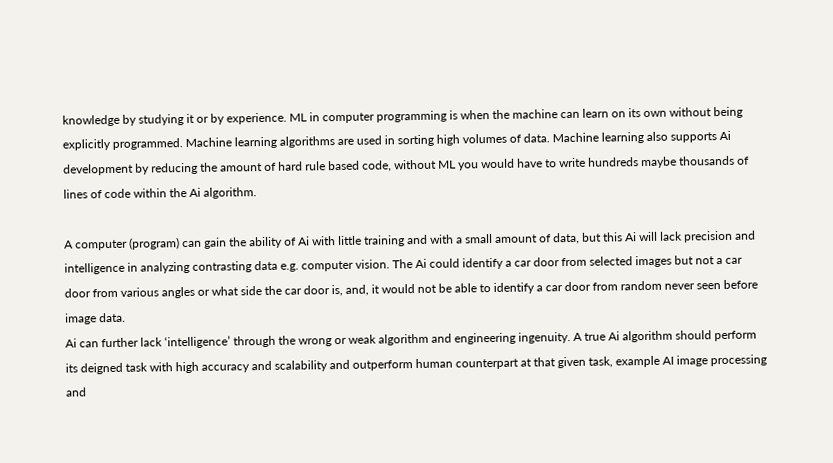knowledge by studying it or by experience. ML in computer programming is when the machine can learn on its own without being explicitly programmed. Machine learning algorithms are used in sorting high volumes of data. Machine learning also supports Ai development by reducing the amount of hard rule based code, without ML you would have to write hundreds maybe thousands of lines of code within the Ai algorithm.

A computer (program) can gain the ability of Ai with little training and with a small amount of data, but this Ai will lack precision and intelligence in analyzing contrasting data e.g. computer vision. The Ai could identify a car door from selected images but not a car door from various angles or what side the car door is, and, it would not be able to identify a car door from random never seen before image data.
Ai can further lack ‘intelligence’ through the wrong or weak algorithm and engineering ingenuity. A true Ai algorithm should perform its deigned task with high accuracy and scalability and outperform human counterpart at that given task, example AI image processing and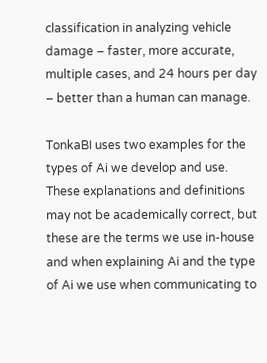classification in analyzing vehicle damage – faster, more accurate, multiple cases, and 24 hours per day – better than a human can manage.

TonkaBI uses two examples for the types of Ai we develop and use. These explanations and definitions may not be academically correct, but these are the terms we use in-house and when explaining Ai and the type of Ai we use when communicating to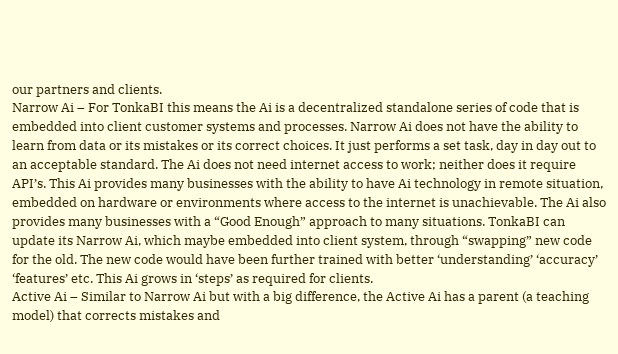our partners and clients.
Narrow Ai – For TonkaBI this means the Ai is a decentralized standalone series of code that is embedded into client customer systems and processes. Narrow Ai does not have the ability to learn from data or its mistakes or its correct choices. It just performs a set task, day in day out to an acceptable standard. The Ai does not need internet access to work; neither does it require API’s. This Ai provides many businesses with the ability to have Ai technology in remote situation, embedded on hardware or environments where access to the internet is unachievable. The Ai also provides many businesses with a “Good Enough” approach to many situations. TonkaBI can update its Narrow Ai, which maybe embedded into client system, through “swapping” new code for the old. The new code would have been further trained with better ‘understanding’ ‘accuracy’ ‘features’ etc. This Ai grows in ‘steps’ as required for clients.
Active Ai – Similar to Narrow Ai but with a big difference, the Active Ai has a parent (a teaching model) that corrects mistakes and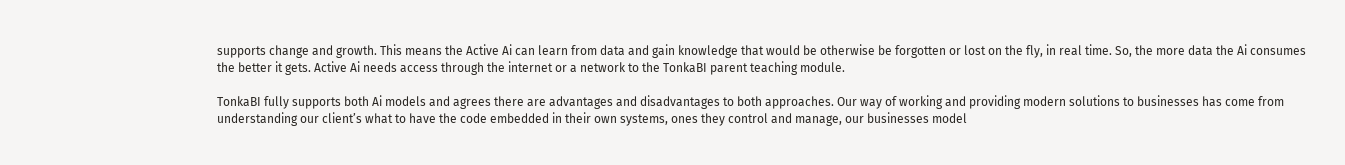supports change and growth. This means the Active Ai can learn from data and gain knowledge that would be otherwise be forgotten or lost on the fly, in real time. So, the more data the Ai consumes the better it gets. Active Ai needs access through the internet or a network to the TonkaBI parent teaching module.

TonkaBI fully supports both Ai models and agrees there are advantages and disadvantages to both approaches. Our way of working and providing modern solutions to businesses has come from understanding our client’s what to have the code embedded in their own systems, ones they control and manage, our businesses model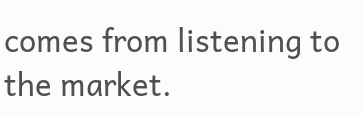comes from listening to the market.